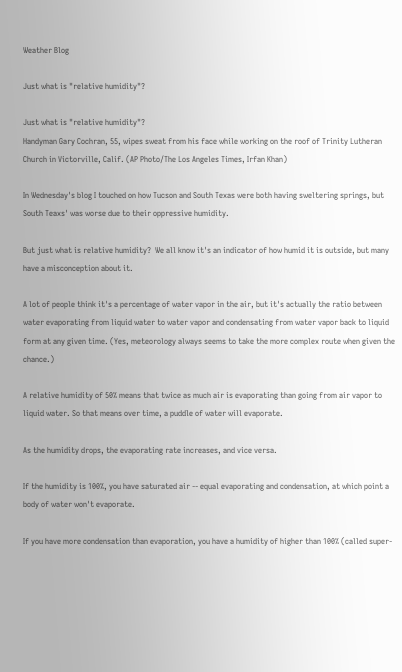Weather Blog

Just what is "relative humidity"?

Just what is "relative humidity"?
Handyman Gary Cochran, 55, wipes sweat from his face while working on the roof of Trinity Lutheran Church in Victorville, Calif. (AP Photo/The Los Angeles Times, Irfan Khan)

In Wednesday's blog I touched on how Tucson and South Texas were both having sweltering springs, but South Teaxs' was worse due to their oppressive humidity.

But just what is relative humidity?  We all know it's an indicator of how humid it is outside, but many have a misconception about it.

A lot of people think it's a percentage of water vapor in the air, but it's actually the ratio between water evaporating from liquid water to water vapor and condensating from water vapor back to liquid form at any given time. (Yes, meteorology always seems to take the more complex route when given the chance.)

A relative humidity of 50% means that twice as much air is evaporating than going from air vapor to liquid water. So that means over time, a puddle of water will evaporate.

As the humidity drops, the evaporating rate increases, and vice versa.

If the humidity is 100%, you have saturated air -- equal evaporating and condensation, at which point a body of water won't evaporate.

If you have more condensation than evaporation, you have a humidity of higher than 100% (called super-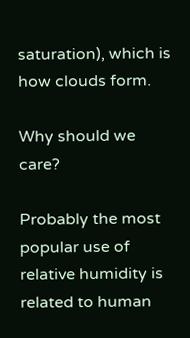saturation), which is how clouds form.

Why should we care?

Probably the most popular use of relative humidity is related to human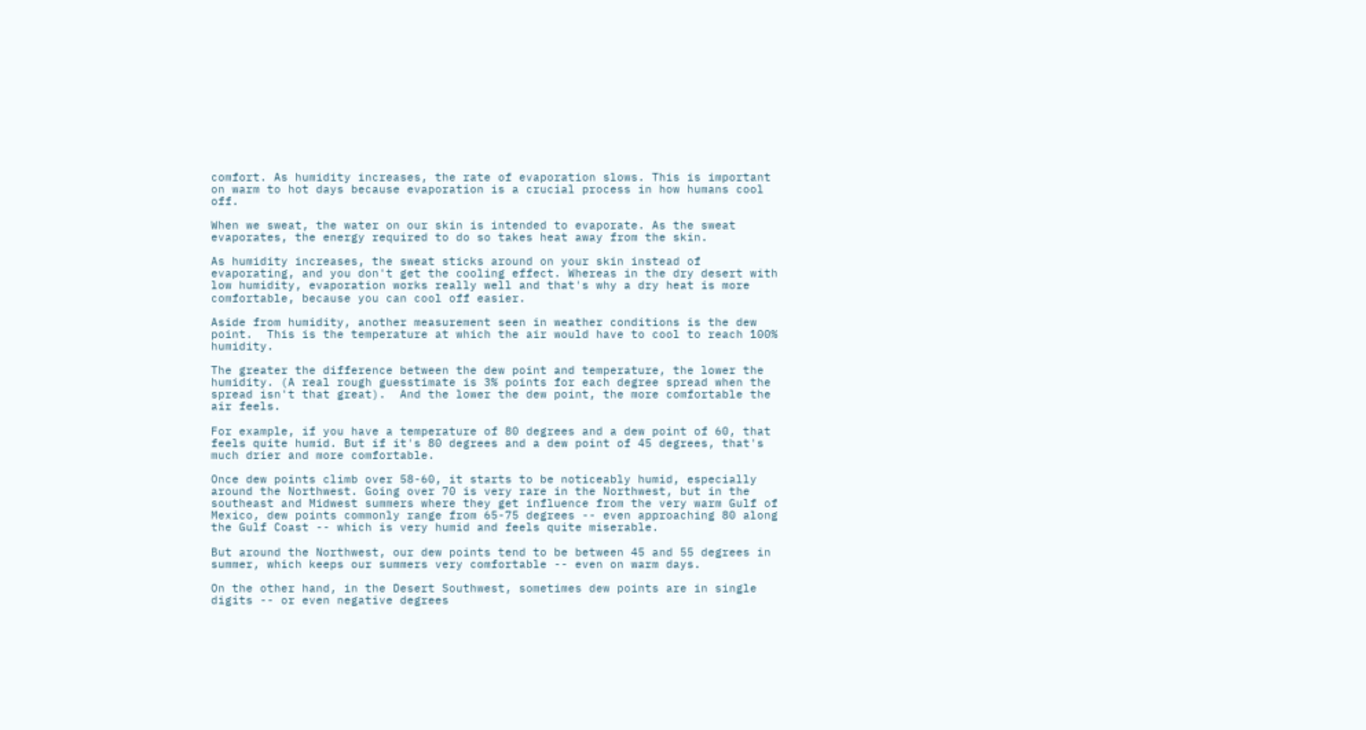comfort. As humidity increases, the rate of evaporation slows. This is important on warm to hot days because evaporation is a crucial process in how humans cool off.

When we sweat, the water on our skin is intended to evaporate. As the sweat evaporates, the energy required to do so takes heat away from the skin.

As humidity increases, the sweat sticks around on your skin instead of evaporating, and you don't get the cooling effect. Whereas in the dry desert with low humidity, evaporation works really well and that's why a dry heat is more comfortable, because you can cool off easier.

Aside from humidity, another measurement seen in weather conditions is the dew point.  This is the temperature at which the air would have to cool to reach 100% humidity.

The greater the difference between the dew point and temperature, the lower the humidity. (A real rough guesstimate is 3% points for each degree spread when the spread isn't that great).  And the lower the dew point, the more comfortable the air feels.

For example, if you have a temperature of 80 degrees and a dew point of 60, that feels quite humid. But if it's 80 degrees and a dew point of 45 degrees, that's much drier and more comfortable.

Once dew points climb over 58-60, it starts to be noticeably humid, especially around the Northwest. Going over 70 is very rare in the Northwest, but in the southeast and Midwest summers where they get influence from the very warm Gulf of Mexico, dew points commonly range from 65-75 degrees -- even approaching 80 along the Gulf Coast -- which is very humid and feels quite miserable.

But around the Northwest, our dew points tend to be between 45 and 55 degrees in summer, which keeps our summers very comfortable -- even on warm days.

On the other hand, in the Desert Southwest, sometimes dew points are in single digits -- or even negative degrees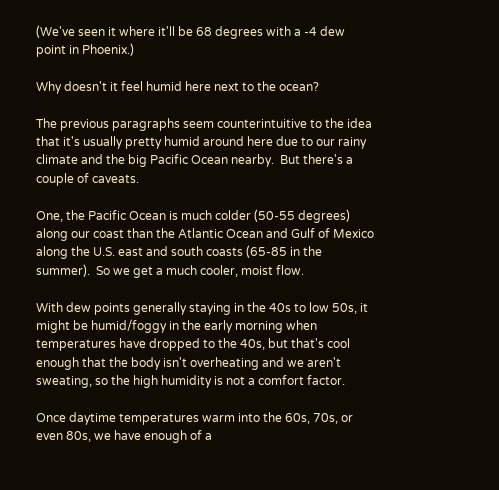(We've seen it where it'll be 68 degrees with a -4 dew point in Phoenix.)

Why doesn't it feel humid here next to the ocean?

The previous paragraphs seem counterintuitive to the idea that it's usually pretty humid around here due to our rainy climate and the big Pacific Ocean nearby.  But there's a couple of caveats.

One, the Pacific Ocean is much colder (50-55 degrees) along our coast than the Atlantic Ocean and Gulf of Mexico along the U.S. east and south coasts (65-85 in the summer).  So we get a much cooler, moist flow.

With dew points generally staying in the 40s to low 50s, it might be humid/foggy in the early morning when temperatures have dropped to the 40s, but that's cool enough that the body isn't overheating and we aren't sweating, so the high humidity is not a comfort factor.

Once daytime temperatures warm into the 60s, 70s, or even 80s, we have enough of a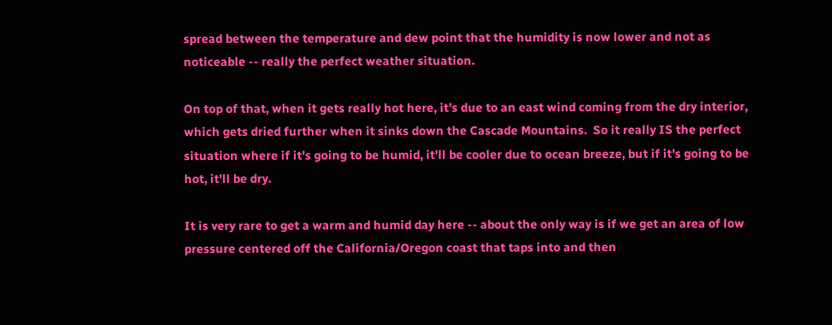spread between the temperature and dew point that the humidity is now lower and not as noticeable -- really the perfect weather situation.

On top of that, when it gets really hot here, it's due to an east wind coming from the dry interior, which gets dried further when it sinks down the Cascade Mountains.  So it really IS the perfect situation where if it's going to be humid, it'll be cooler due to ocean breeze, but if it's going to be hot, it'll be dry.

It is very rare to get a warm and humid day here -- about the only way is if we get an area of low pressure centered off the California/Oregon coast that taps into and then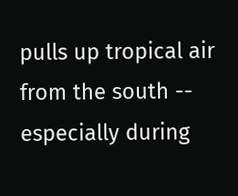pulls up tropical air from the south -- especially during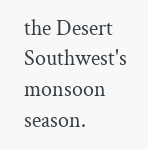the Desert Southwest's monsoon season.